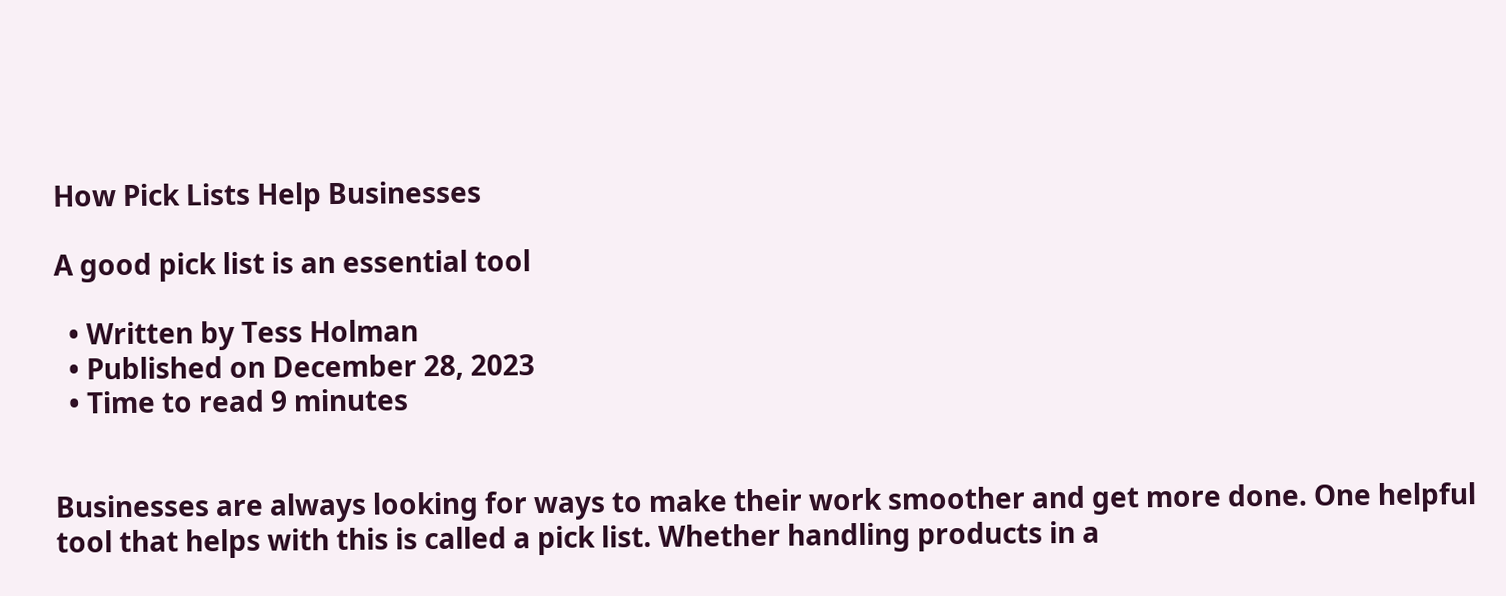How Pick Lists Help Businesses

A good pick list is an essential tool

  • Written by Tess Holman
  • Published on December 28, 2023
  • Time to read 9 minutes


Businesses are always looking for ways to make their work smoother and get more done. One helpful tool that helps with this is called a pick list. Whether handling products in a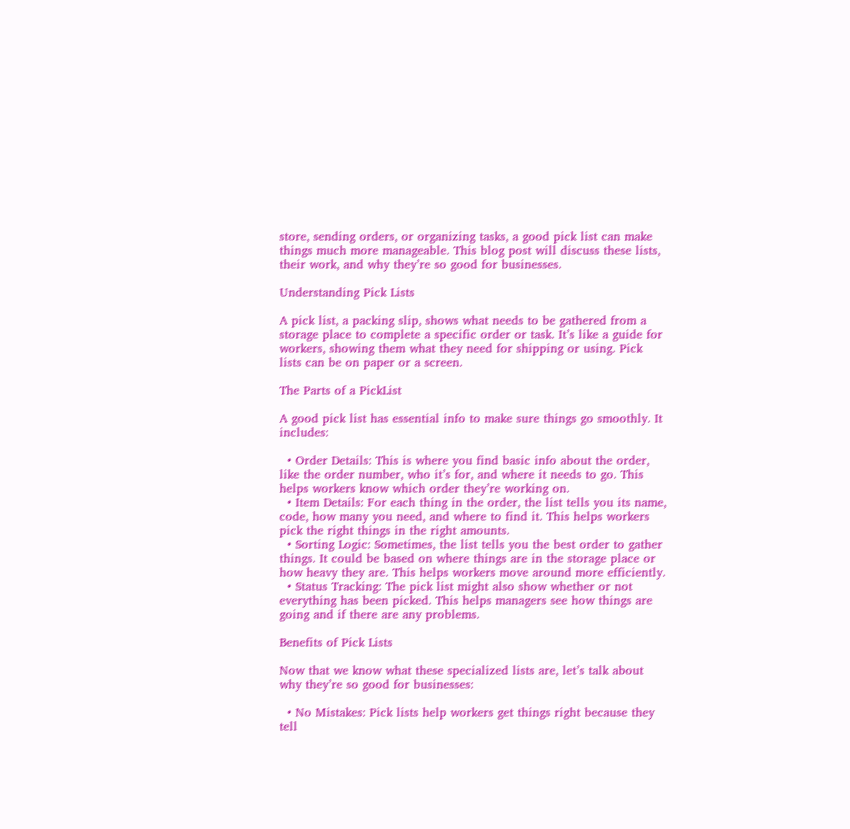store, sending orders, or organizing tasks, a good pick list can make things much more manageable. This blog post will discuss these lists, their work, and why they’re so good for businesses.

Understanding Pick Lists

A pick list, a packing slip, shows what needs to be gathered from a storage place to complete a specific order or task. It’s like a guide for workers, showing them what they need for shipping or using. Pick lists can be on paper or a screen.

The Parts of a PickList

A good pick list has essential info to make sure things go smoothly. It includes:

  • Order Details: This is where you find basic info about the order, like the order number, who it’s for, and where it needs to go. This helps workers know which order they’re working on.
  • Item Details: For each thing in the order, the list tells you its name, code, how many you need, and where to find it. This helps workers pick the right things in the right amounts.
  • Sorting Logic: Sometimes, the list tells you the best order to gather things. It could be based on where things are in the storage place or how heavy they are. This helps workers move around more efficiently.
  • Status Tracking: The pick list might also show whether or not everything has been picked. This helps managers see how things are going and if there are any problems.

Benefits of Pick Lists

Now that we know what these specialized lists are, let’s talk about why they’re so good for businesses:

  • No Mistakes: Pick lists help workers get things right because they tell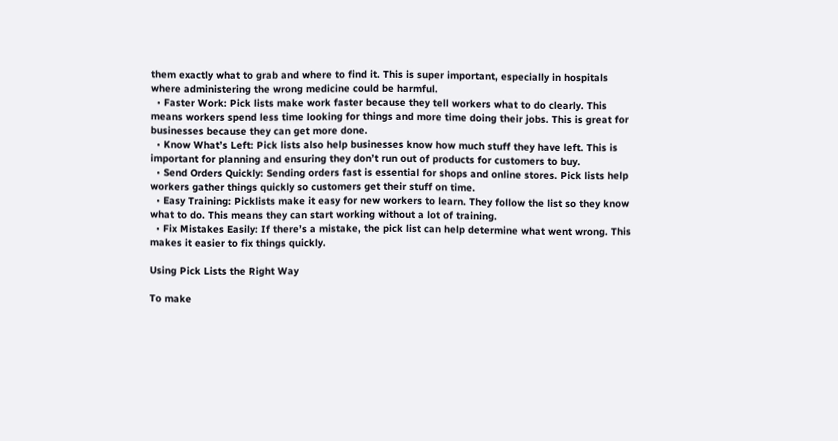them exactly what to grab and where to find it. This is super important, especially in hospitals where administering the wrong medicine could be harmful.
  • Faster Work: Pick lists make work faster because they tell workers what to do clearly. This means workers spend less time looking for things and more time doing their jobs. This is great for businesses because they can get more done.
  • Know What’s Left: Pick lists also help businesses know how much stuff they have left. This is important for planning and ensuring they don’t run out of products for customers to buy.
  • Send Orders Quickly: Sending orders fast is essential for shops and online stores. Pick lists help workers gather things quickly so customers get their stuff on time.
  • Easy Training: Picklists make it easy for new workers to learn. They follow the list so they know what to do. This means they can start working without a lot of training.
  • Fix Mistakes Easily: If there’s a mistake, the pick list can help determine what went wrong. This makes it easier to fix things quickly.

Using Pick Lists the Right Way

To make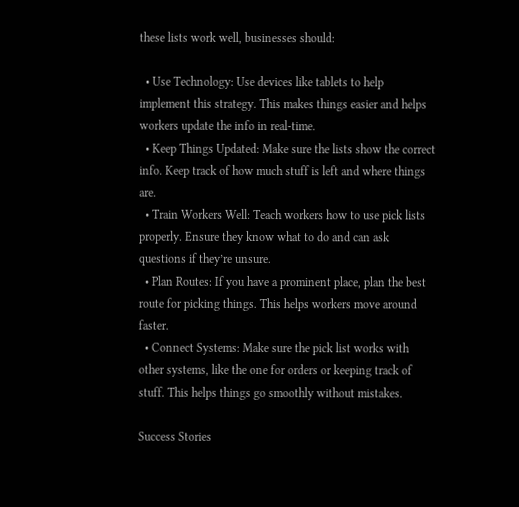these lists work well, businesses should:

  • Use Technology: Use devices like tablets to help implement this strategy. This makes things easier and helps workers update the info in real-time.
  • Keep Things Updated: Make sure the lists show the correct info. Keep track of how much stuff is left and where things are.
  • Train Workers Well: Teach workers how to use pick lists properly. Ensure they know what to do and can ask questions if they’re unsure.
  • Plan Routes: If you have a prominent place, plan the best route for picking things. This helps workers move around faster.
  • Connect Systems: Make sure the pick list works with other systems, like the one for orders or keeping track of stuff. This helps things go smoothly without mistakes.

Success Stories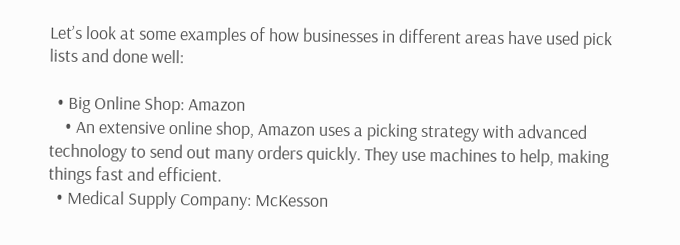Let’s look at some examples of how businesses in different areas have used pick lists and done well:

  • Big Online Shop: Amazon
    • An extensive online shop, Amazon uses a picking strategy with advanced technology to send out many orders quickly. They use machines to help, making things fast and efficient.
  • Medical Supply Company: McKesson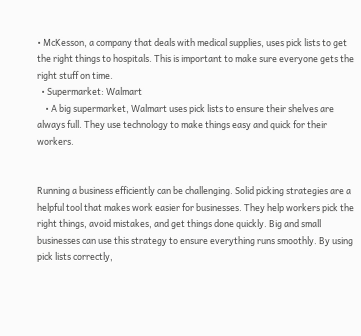• McKesson, a company that deals with medical supplies, uses pick lists to get the right things to hospitals. This is important to make sure everyone gets the right stuff on time.
  • Supermarket: Walmart
    • A big supermarket, Walmart uses pick lists to ensure their shelves are always full. They use technology to make things easy and quick for their workers.


Running a business efficiently can be challenging. Solid picking strategies are a helpful tool that makes work easier for businesses. They help workers pick the right things, avoid mistakes, and get things done quickly. Big and small businesses can use this strategy to ensure everything runs smoothly. By using pick lists correctly,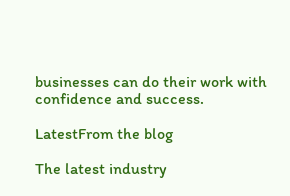businesses can do their work with confidence and success.

LatestFrom the blog

The latest industry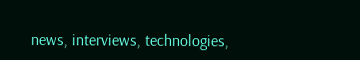news, interviews, technologies,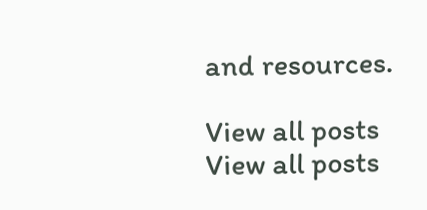and resources.

View all posts
View all posts